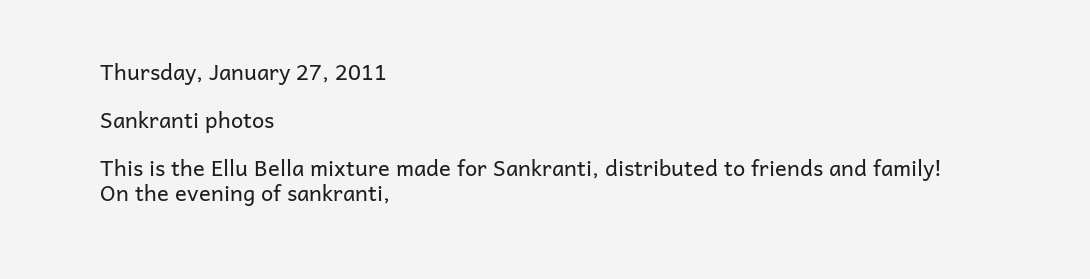Thursday, January 27, 2011

Sankranti photos

This is the Ellu Bella mixture made for Sankranti, distributed to friends and family!
On the evening of sankranti,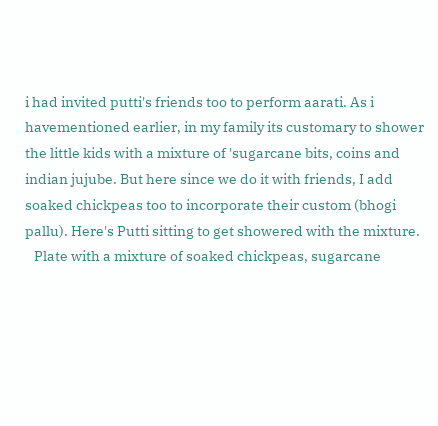i had invited putti's friends too to perform aarati. As i havementioned earlier, in my family its customary to shower the little kids with a mixture of 'sugarcane bits, coins and indian jujube. But here since we do it with friends, I add soaked chickpeas too to incorporate their custom (bhogi pallu). Here's Putti sitting to get showered with the mixture.
   Plate with a mixture of soaked chickpeas, sugarcane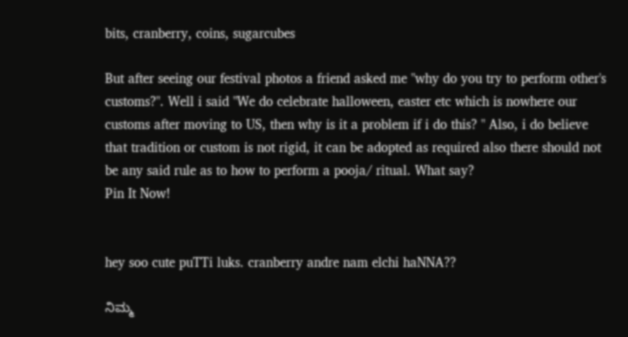bits, cranberry, coins, sugarcubes

But after seeing our festival photos a friend asked me "why do you try to perform other's customs?". Well i said "We do celebrate halloween, easter etc which is nowhere our customs after moving to US, then why is it a problem if i do this? " Also, i do believe that tradition or custom is not rigid, it can be adopted as required also there should not be any said rule as to how to perform a pooja/ ritual. What say?
Pin It Now!


hey soo cute puTTi luks. cranberry andre nam elchi haNNA??

ನಿಮ್ಮ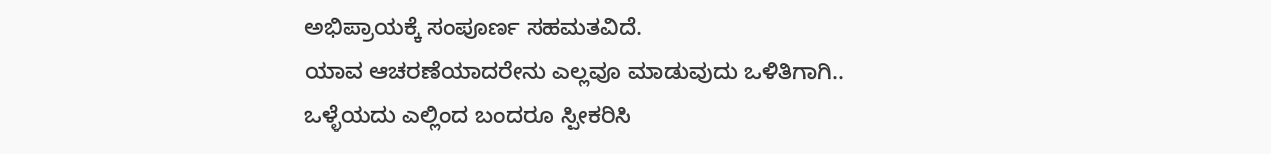ಅಭಿಪ್ರಾಯಕ್ಕೆ ಸಂಪೂರ್ಣ ಸಹಮತವಿದೆ.
ಯಾವ ಆಚರಣೆಯಾದರೇನು ಎಲ್ಲವೂ ಮಾಡುವುದು ಒಳಿತಿಗಾಗಿ..
ಒಳ್ಳೆಯದು ಎಲ್ಲಿಂದ ಬಂದರೂ ಸ್ಪೀಕರಿಸಿ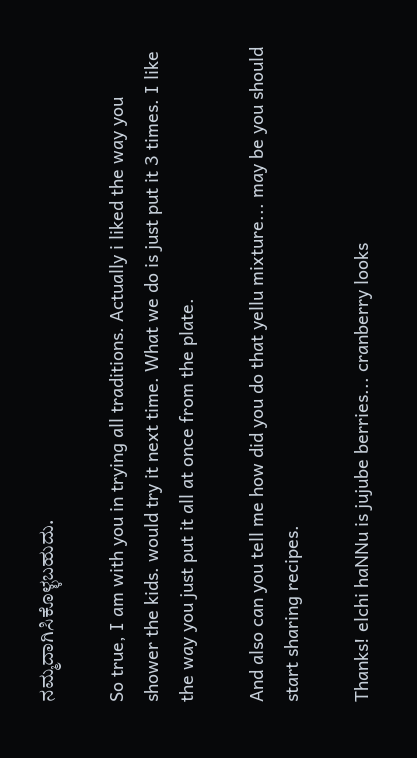ನಮ್ಮದಾಗಿಸಿಕೊಳ್ಳಬಹುದು.

So true, I am with you in trying all traditions. Actually i liked the way you shower the kids. would try it next time. What we do is just put it 3 times. I like the way you just put it all at once from the plate.

And also can you tell me how did you do that yellu mixture... may be you should start sharing recipes.

Thanks! elchi haNNu is jujube berries... cranberry looks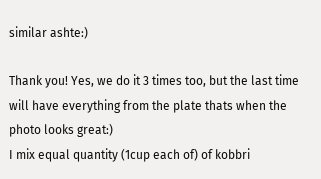similar ashte:)

Thank you! Yes, we do it 3 times too, but the last time will have everything from the plate thats when the photo looks great:)
I mix equal quantity (1cup each of) of kobbri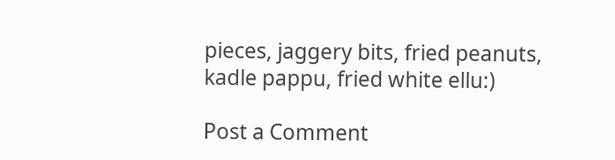pieces, jaggery bits, fried peanuts, kadle pappu, fried white ellu:)

Post a Comment